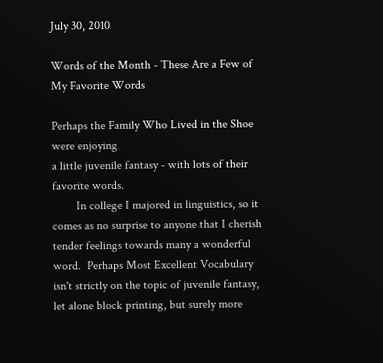July 30, 2010

Words of the Month - These Are a Few of My Favorite Words

Perhaps the Family Who Lived in the Shoe were enjoying
a little juvenile fantasy - with lots of their favorite words.
        In college I majored in linguistics, so it comes as no surprise to anyone that I cherish tender feelings towards many a wonderful word.  Perhaps Most Excellent Vocabulary isn't strictly on the topic of juvenile fantasy, let alone block printing, but surely more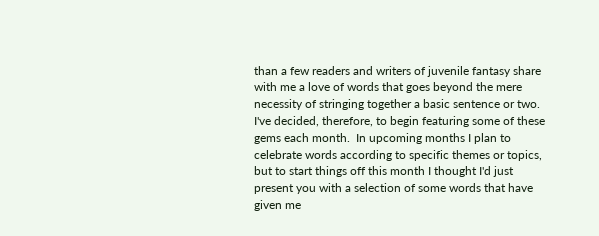than a few readers and writers of juvenile fantasy share with me a love of words that goes beyond the mere necessity of stringing together a basic sentence or two.  I've decided, therefore, to begin featuring some of these gems each month.  In upcoming months I plan to celebrate words according to specific themes or topics, but to start things off this month I thought I'd just present you with a selection of some words that have given me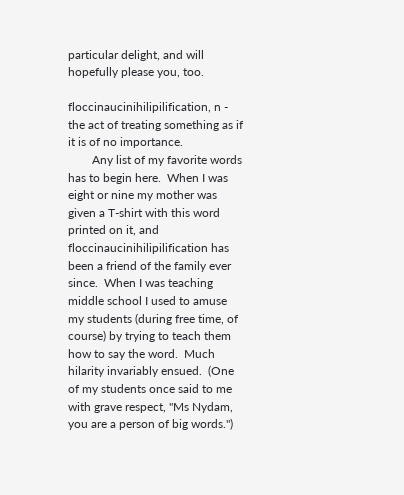particular delight, and will hopefully please you, too.

floccinaucinihilipilification, n - the act of treating something as if it is of no importance.
        Any list of my favorite words has to begin here.  When I was eight or nine my mother was given a T-shirt with this word printed on it, and floccinaucinihilipilification has been a friend of the family ever since.  When I was teaching middle school I used to amuse my students (during free time, of course) by trying to teach them how to say the word.  Much hilarity invariably ensued.  (One of my students once said to me with grave respect, "Ms Nydam, you are a person of big words.")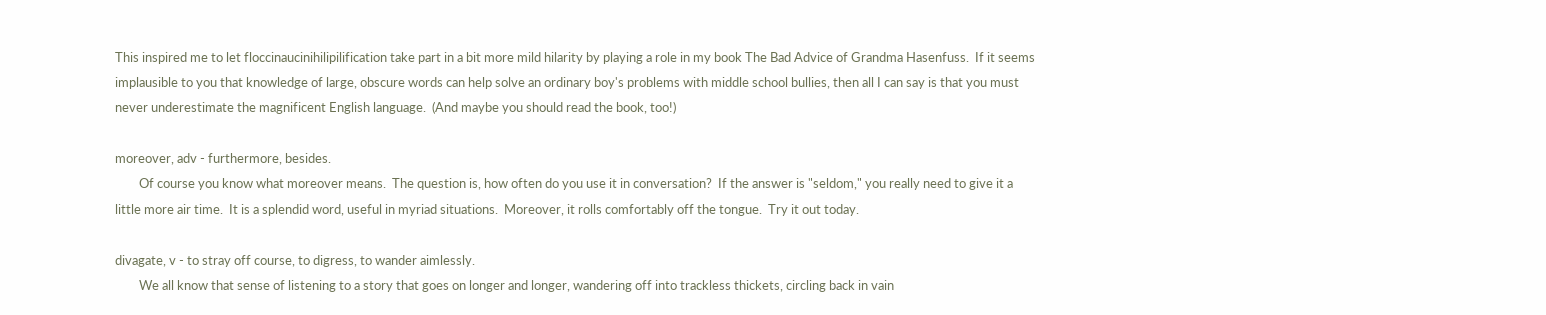This inspired me to let floccinaucinihilipilification take part in a bit more mild hilarity by playing a role in my book The Bad Advice of Grandma Hasenfuss.  If it seems implausible to you that knowledge of large, obscure words can help solve an ordinary boy's problems with middle school bullies, then all I can say is that you must never underestimate the magnificent English language.  (And maybe you should read the book, too!)

moreover, adv - furthermore, besides.
        Of course you know what moreover means.  The question is, how often do you use it in conversation?  If the answer is "seldom," you really need to give it a little more air time.  It is a splendid word, useful in myriad situations.  Moreover, it rolls comfortably off the tongue.  Try it out today.

divagate, v - to stray off course, to digress, to wander aimlessly.
        We all know that sense of listening to a story that goes on longer and longer, wandering off into trackless thickets, circling back in vain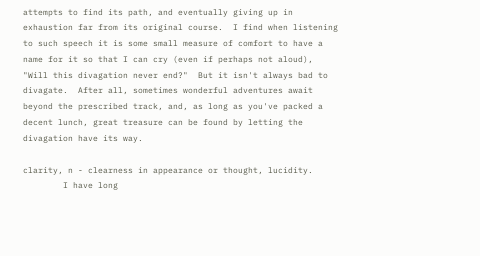attempts to find its path, and eventually giving up in exhaustion far from its original course.  I find when listening to such speech it is some small measure of comfort to have a name for it so that I can cry (even if perhaps not aloud), "Will this divagation never end?"  But it isn't always bad to divagate.  After all, sometimes wonderful adventures await beyond the prescribed track, and, as long as you've packed a decent lunch, great treasure can be found by letting the divagation have its way.

clarity, n - clearness in appearance or thought, lucidity.
        I have long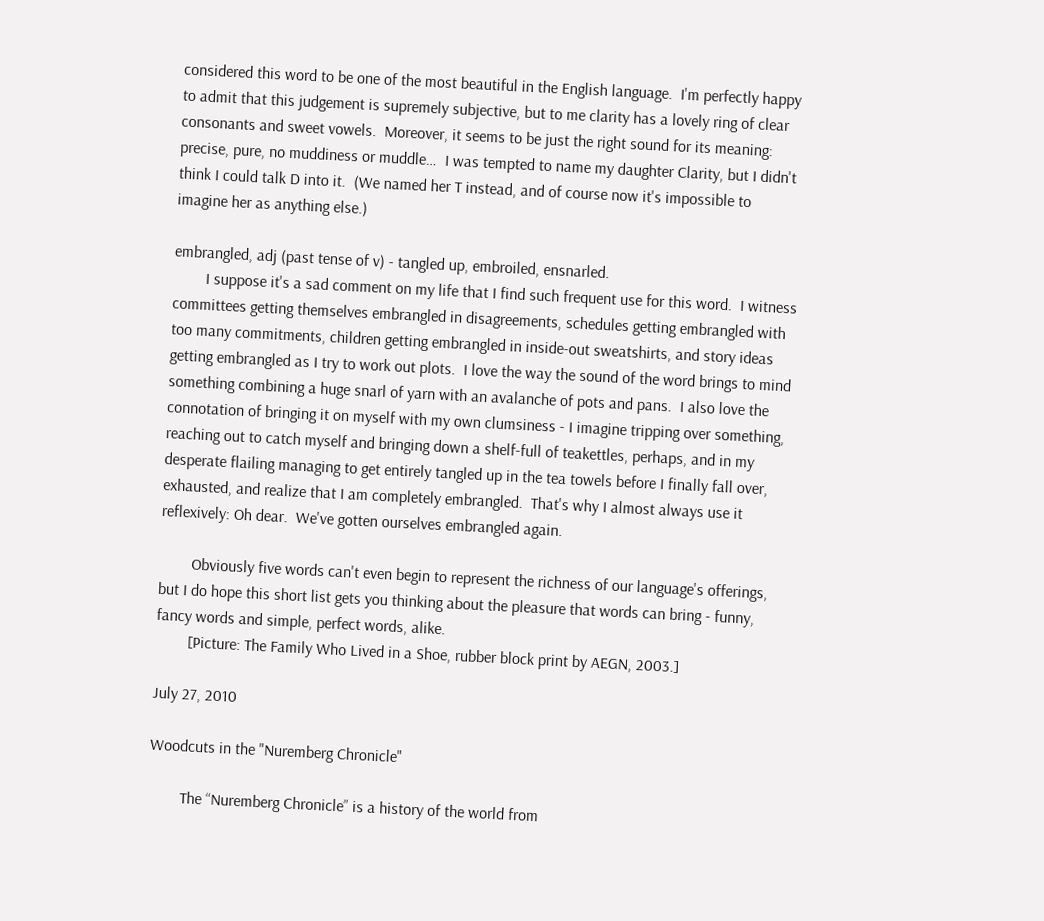considered this word to be one of the most beautiful in the English language.  I'm perfectly happy to admit that this judgement is supremely subjective, but to me clarity has a lovely ring of clear consonants and sweet vowels.  Moreover, it seems to be just the right sound for its meaning: precise, pure, no muddiness or muddle…  I was tempted to name my daughter Clarity, but I didn't think I could talk D into it.  (We named her T instead, and of course now it's impossible to imagine her as anything else.)

embrangled, adj (past tense of v) - tangled up, embroiled, ensnarled.
        I suppose it's a sad comment on my life that I find such frequent use for this word.  I witness committees getting themselves embrangled in disagreements, schedules getting embrangled with too many commitments, children getting embrangled in inside-out sweatshirts, and story ideas getting embrangled as I try to work out plots.  I love the way the sound of the word brings to mind something combining a huge snarl of yarn with an avalanche of pots and pans.  I also love the connotation of bringing it on myself with my own clumsiness - I imagine tripping over something, reaching out to catch myself and bringing down a shelf-full of teakettles, perhaps, and in my desperate flailing managing to get entirely tangled up in the tea towels before I finally fall over, exhausted, and realize that I am completely embrangled.  That's why I almost always use it reflexively: Oh dear.  We've gotten ourselves embrangled again.

        Obviously five words can't even begin to represent the richness of our language's offerings, but I do hope this short list gets you thinking about the pleasure that words can bring - funny, fancy words and simple, perfect words, alike.
        [Picture: The Family Who Lived in a Shoe, rubber block print by AEGN, 2003.]

July 27, 2010

Woodcuts in the "Nuremberg Chronicle"

        The “Nuremberg Chronicle” is a history of the world from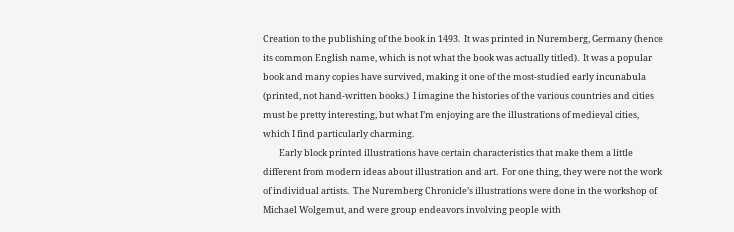Creation to the publishing of the book in 1493.  It was printed in Nuremberg, Germany (hence its common English name, which is not what the book was actually titled).  It was a popular book and many copies have survived, making it one of the most-studied early incunabula (printed, not hand-written books.)  I imagine the histories of the various countries and cities must be pretty interesting, but what I’m enjoying are the illustrations of medieval cities, which I find particularly charming.
        Early block printed illustrations have certain characteristics that make them a little different from modern ideas about illustration and art.  For one thing, they were not the work of individual artists.  The Nuremberg Chronicle’s illustrations were done in the workshop of Michael Wolgemut, and were group endeavors involving people with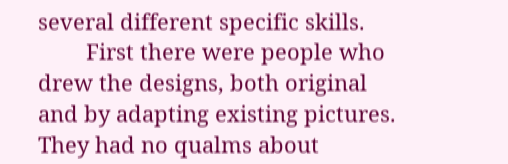several different specific skills.
        First there were people who drew the designs, both original and by adapting existing pictures.  They had no qualms about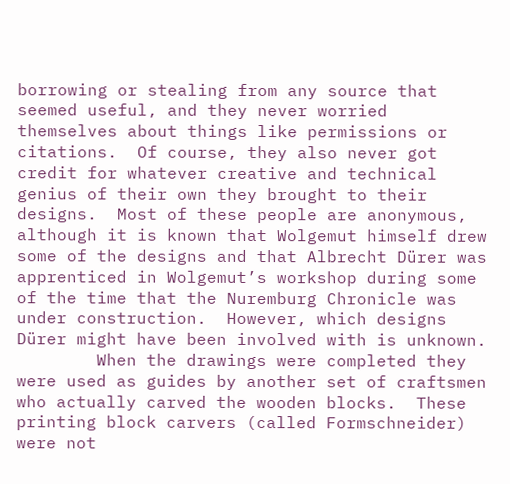borrowing or stealing from any source that seemed useful, and they never worried themselves about things like permissions or citations.  Of course, they also never got credit for whatever creative and technical genius of their own they brought to their designs.  Most of these people are anonymous, although it is known that Wolgemut himself drew some of the designs and that Albrecht Dürer was apprenticed in Wolgemut’s workshop during some of the time that the Nuremburg Chronicle was under construction.  However, which designs Dürer might have been involved with is unknown.
        When the drawings were completed they were used as guides by another set of craftsmen who actually carved the wooden blocks.  These printing block carvers (called Formschneider) were not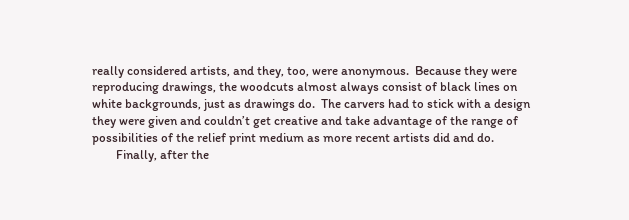really considered artists, and they, too, were anonymous.  Because they were reproducing drawings, the woodcuts almost always consist of black lines on white backgrounds, just as drawings do.  The carvers had to stick with a design they were given and couldn’t get creative and take advantage of the range of possibilities of the relief print medium as more recent artists did and do.
        Finally, after the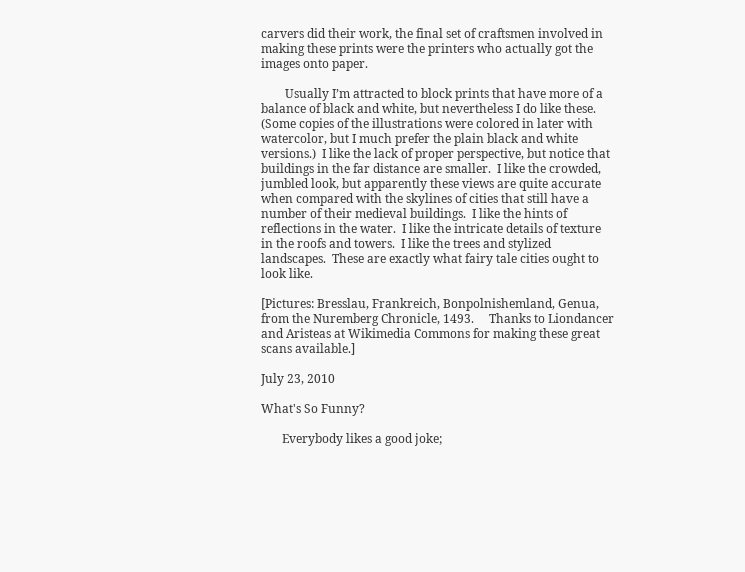carvers did their work, the final set of craftsmen involved in making these prints were the printers who actually got the images onto paper.

        Usually I’m attracted to block prints that have more of a balance of black and white, but nevertheless I do like these.  (Some copies of the illustrations were colored in later with watercolor, but I much prefer the plain black and white versions.)  I like the lack of proper perspective, but notice that buildings in the far distance are smaller.  I like the crowded, jumbled look, but apparently these views are quite accurate when compared with the skylines of cities that still have a number of their medieval buildings.  I like the hints of reflections in the water.  I like the intricate details of texture in the roofs and towers.  I like the trees and stylized landscapes.  These are exactly what fairy tale cities ought to look like.

[Pictures: Bresslau, Frankreich, Bonpolnishemland, Genua, from the Nuremberg Chronicle, 1493.     Thanks to Liondancer and Aristeas at Wikimedia Commons for making these great scans available.]

July 23, 2010

What's So Funny?

       Everybody likes a good joke;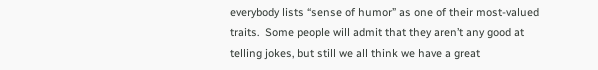everybody lists “sense of humor” as one of their most-valued traits.  Some people will admit that they aren’t any good at telling jokes, but still we all think we have a great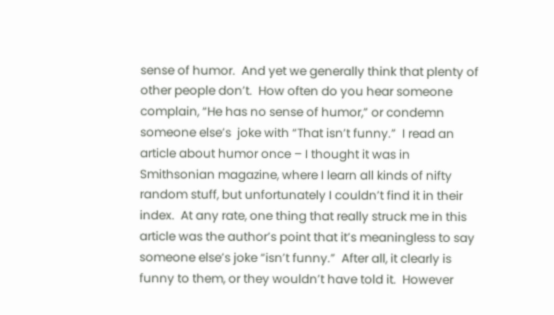sense of humor.  And yet we generally think that plenty of other people don’t.  How often do you hear someone complain, “He has no sense of humor,” or condemn someone else’s  joke with “That isn’t funny.”  I read an article about humor once – I thought it was in Smithsonian magazine, where I learn all kinds of nifty random stuff, but unfortunately I couldn’t find it in their index.  At any rate, one thing that really struck me in this article was the author’s point that it’s meaningless to say someone else’s joke “isn’t funny.”  After all, it clearly is funny to them, or they wouldn’t have told it.  However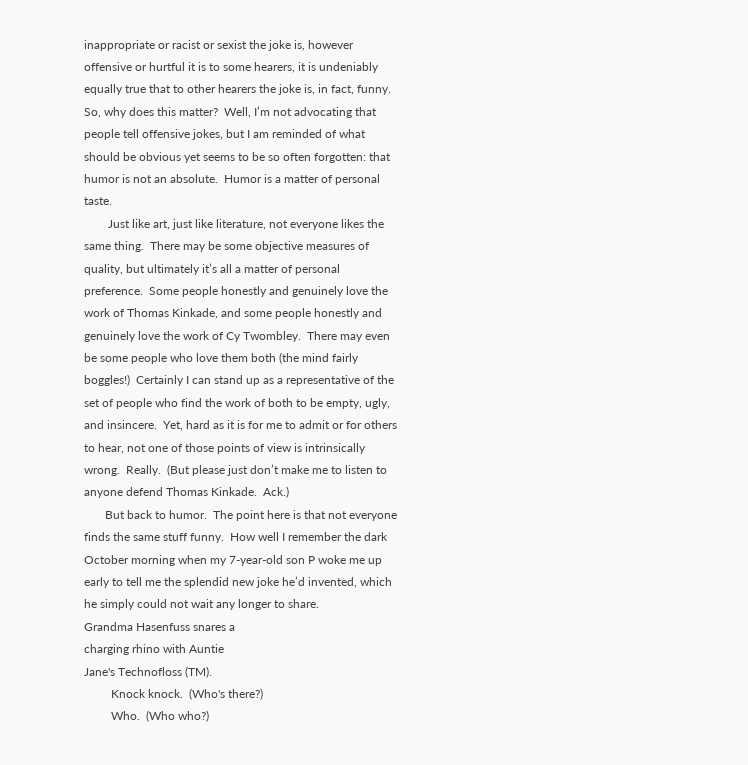inappropriate or racist or sexist the joke is, however offensive or hurtful it is to some hearers, it is undeniably equally true that to other hearers the joke is, in fact, funny.  So, why does this matter?  Well, I’m not advocating that people tell offensive jokes, but I am reminded of what should be obvious yet seems to be so often forgotten: that humor is not an absolute.  Humor is a matter of personal taste.
        Just like art, just like literature, not everyone likes the same thing.  There may be some objective measures of quality, but ultimately it’s all a matter of personal preference.  Some people honestly and genuinely love the work of Thomas Kinkade, and some people honestly and genuinely love the work of Cy Twombley.  There may even be some people who love them both (the mind fairly boggles!)  Certainly I can stand up as a representative of the set of people who find the work of both to be empty, ugly, and insincere.  Yet, hard as it is for me to admit or for others to hear, not one of those points of view is intrinsically wrong.  Really.  (But please just don’t make me to listen to anyone defend Thomas Kinkade.  Ack.)
       But back to humor.  The point here is that not everyone finds the same stuff funny.  How well I remember the dark October morning when my 7-year-old son P woke me up early to tell me the splendid new joke he’d invented, which he simply could not wait any longer to share.
Grandma Hasenfuss snares a
charging rhino with Auntie
Jane's Technofloss (TM).
         Knock knock.  (Who's there?)
         Who.  (Who who?)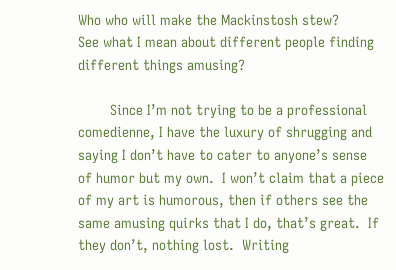Who who will make the Mackinstosh stew?
See what I mean about different people finding different things amusing?

        Since I’m not trying to be a professional comedienne, I have the luxury of shrugging and saying I don’t have to cater to anyone’s sense of humor but my own.  I won’t claim that a piece of my art is humorous, then if others see the same amusing quirks that I do, that’s great.  If they don’t, nothing lost.  Writing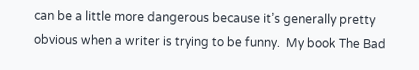can be a little more dangerous because it’s generally pretty obvious when a writer is trying to be funny.  My book The Bad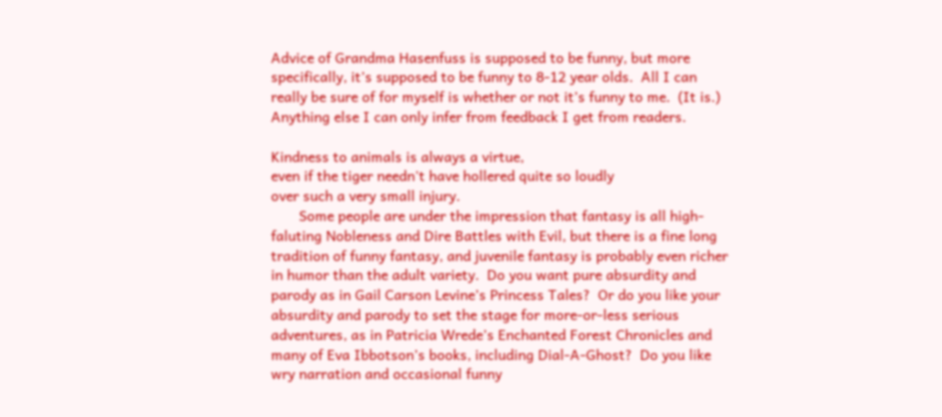Advice of Grandma Hasenfuss is supposed to be funny, but more specifically, it’s supposed to be funny to 8-12 year olds.  All I can really be sure of for myself is whether or not it’s funny to me.  (It is.)  Anything else I can only infer from feedback I get from readers.

Kindness to animals is always a virtue,
even if the tiger needn't have hollered quite so loudly
over such a very small injury.
       Some people are under the impression that fantasy is all high-faluting Nobleness and Dire Battles with Evil, but there is a fine long tradition of funny fantasy, and juvenile fantasy is probably even richer in humor than the adult variety.  Do you want pure absurdity and parody as in Gail Carson Levine’s Princess Tales?  Or do you like your absurdity and parody to set the stage for more-or-less serious adventures, as in Patricia Wrede’s Enchanted Forest Chronicles and many of Eva Ibbotson’s books, including Dial-A-Ghost?  Do you like wry narration and occasional funny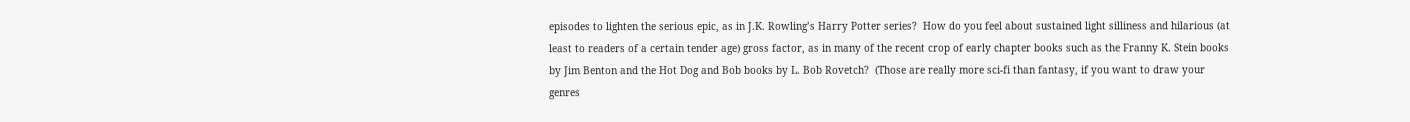episodes to lighten the serious epic, as in J.K. Rowling’s Harry Potter series?  How do you feel about sustained light silliness and hilarious (at least to readers of a certain tender age) gross factor, as in many of the recent crop of early chapter books such as the Franny K. Stein books by Jim Benton and the Hot Dog and Bob books by L. Bob Rovetch?  (Those are really more sci-fi than fantasy, if you want to draw your genres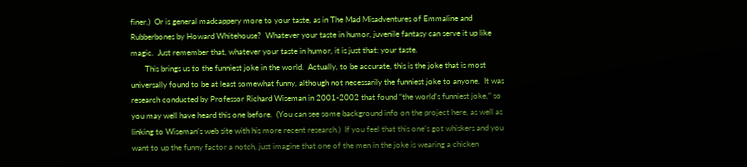finer.)  Or is general madcappery more to your taste, as in The Mad Misadventures of Emmaline and Rubberbones by Howard Whitehouse?  Whatever your taste in humor, juvenile fantasy can serve it up like magic.  Just remember that, whatever your taste in humor, it is just that: your taste.
       This brings us to the funniest joke in the world.  Actually, to be accurate, this is the joke that is most universally found to be at least somewhat funny, although not necessarily the funniest joke to anyone.  It was research conducted by Professor Richard Wiseman in 2001-2002 that found “the world’s funniest joke,” so you may well have heard this one before.  (You can see some background info on the project here, as well as linking to Wiseman’s web site with his more recent research.)  If you feel that this one’s got whiskers and you want to up the funny factor a notch, just imagine that one of the men in the joke is wearing a chicken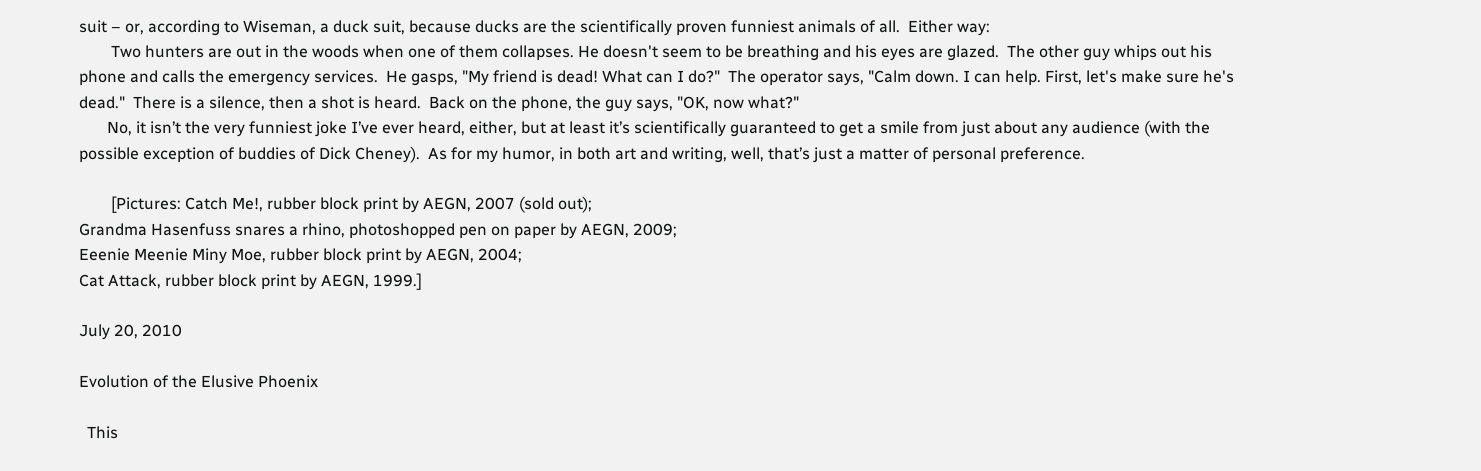suit – or, according to Wiseman, a duck suit, because ducks are the scientifically proven funniest animals of all.  Either way:
        Two hunters are out in the woods when one of them collapses. He doesn't seem to be breathing and his eyes are glazed.  The other guy whips out his phone and calls the emergency services.  He gasps, "My friend is dead! What can I do?"  The operator says, "Calm down. I can help. First, let's make sure he's dead."  There is a silence, then a shot is heard.  Back on the phone, the guy says, "OK, now what?"
       No, it isn’t the very funniest joke I’ve ever heard, either, but at least it’s scientifically guaranteed to get a smile from just about any audience (with the possible exception of buddies of Dick Cheney).  As for my humor, in both art and writing, well, that’s just a matter of personal preference.

        [Pictures: Catch Me!, rubber block print by AEGN, 2007 (sold out);
Grandma Hasenfuss snares a rhino, photoshopped pen on paper by AEGN, 2009;
Eeenie Meenie Miny Moe, rubber block print by AEGN, 2004;
Cat Attack, rubber block print by AEGN, 1999.]

July 20, 2010

Evolution of the Elusive Phoenix

  This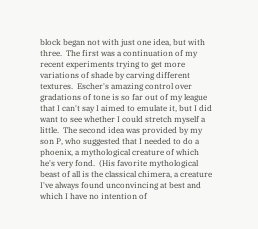block began not with just one idea, but with three.  The first was a continuation of my recent experiments trying to get more variations of shade by carving different textures.  Escher's amazing control over gradations of tone is so far out of my league that I can't say I aimed to emulate it, but I did want to see whether I could stretch myself a little.  The second idea was provided by my son P, who suggested that I needed to do a phoenix, a mythological creature of which he's very fond.  (His favorite mythological beast of all is the classical chimera, a creature I've always found unconvincing at best and which I have no intention of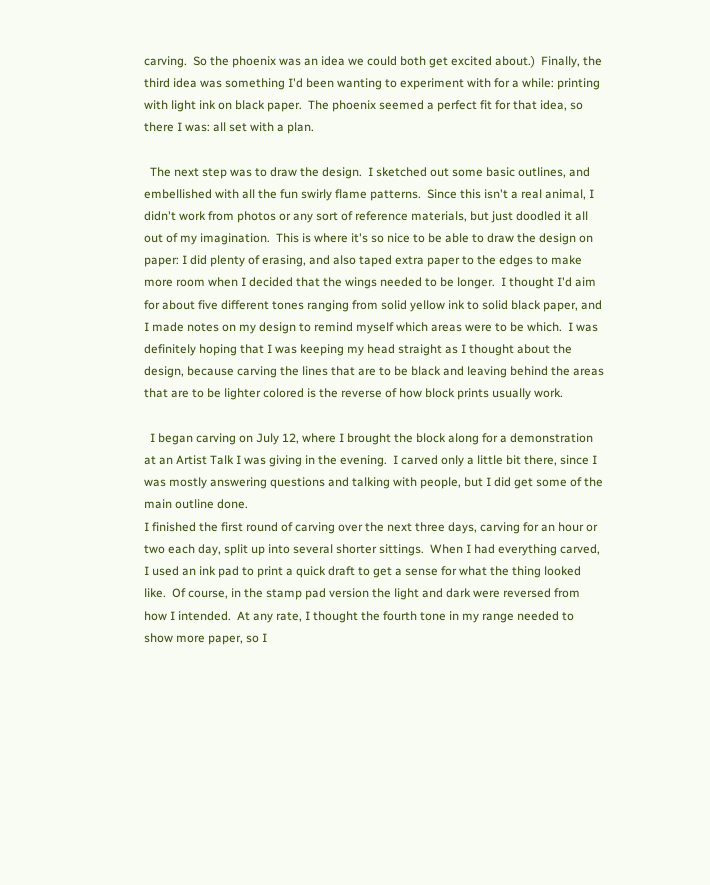carving.  So the phoenix was an idea we could both get excited about.)  Finally, the third idea was something I'd been wanting to experiment with for a while: printing with light ink on black paper.  The phoenix seemed a perfect fit for that idea, so there I was: all set with a plan.

  The next step was to draw the design.  I sketched out some basic outlines, and embellished with all the fun swirly flame patterns.  Since this isn't a real animal, I didn't work from photos or any sort of reference materials, but just doodled it all out of my imagination.  This is where it's so nice to be able to draw the design on paper: I did plenty of erasing, and also taped extra paper to the edges to make more room when I decided that the wings needed to be longer.  I thought I'd aim for about five different tones ranging from solid yellow ink to solid black paper, and I made notes on my design to remind myself which areas were to be which.  I was definitely hoping that I was keeping my head straight as I thought about the design, because carving the lines that are to be black and leaving behind the areas that are to be lighter colored is the reverse of how block prints usually work.

  I began carving on July 12, where I brought the block along for a demonstration at an Artist Talk I was giving in the evening.  I carved only a little bit there, since I was mostly answering questions and talking with people, but I did get some of the main outline done.
I finished the first round of carving over the next three days, carving for an hour or two each day, split up into several shorter sittings.  When I had everything carved, I used an ink pad to print a quick draft to get a sense for what the thing looked like.  Of course, in the stamp pad version the light and dark were reversed from how I intended.  At any rate, I thought the fourth tone in my range needed to show more paper, so I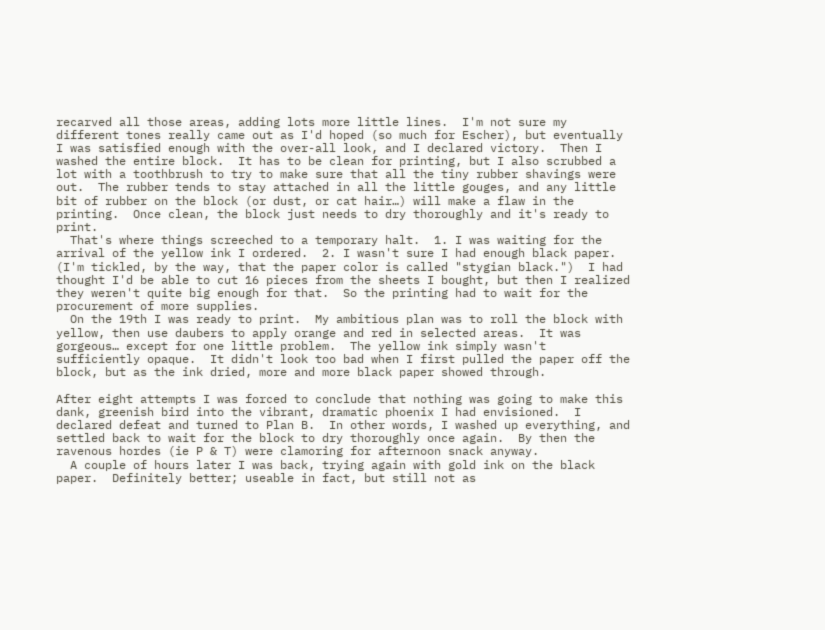recarved all those areas, adding lots more little lines.  I'm not sure my different tones really came out as I'd hoped (so much for Escher), but eventually I was satisfied enough with the over-all look, and I declared victory.  Then I washed the entire block.  It has to be clean for printing, but I also scrubbed a lot with a toothbrush to try to make sure that all the tiny rubber shavings were out.  The rubber tends to stay attached in all the little gouges, and any little bit of rubber on the block (or dust, or cat hair…) will make a flaw in the printing.  Once clean, the block just needs to dry thoroughly and it's ready to print.
  That's where things screeched to a temporary halt.  1. I was waiting for the arrival of the yellow ink I ordered.  2. I wasn't sure I had enough black paper.  (I'm tickled, by the way, that the paper color is called "stygian black.")  I had thought I'd be able to cut 16 pieces from the sheets I bought, but then I realized they weren't quite big enough for that.  So the printing had to wait for the procurement of more supplies.
  On the 19th I was ready to print.  My ambitious plan was to roll the block with yellow, then use daubers to apply orange and red in selected areas.  It was gorgeous… except for one little problem.  The yellow ink simply wasn't sufficiently opaque.  It didn't look too bad when I first pulled the paper off the block, but as the ink dried, more and more black paper showed through.

After eight attempts I was forced to conclude that nothing was going to make this dank, greenish bird into the vibrant, dramatic phoenix I had envisioned.  I declared defeat and turned to Plan B.  In other words, I washed up everything, and settled back to wait for the block to dry thoroughly once again.  By then the ravenous hordes (ie P & T) were clamoring for afternoon snack anyway.
  A couple of hours later I was back, trying again with gold ink on the black paper.  Definitely better; useable in fact, but still not as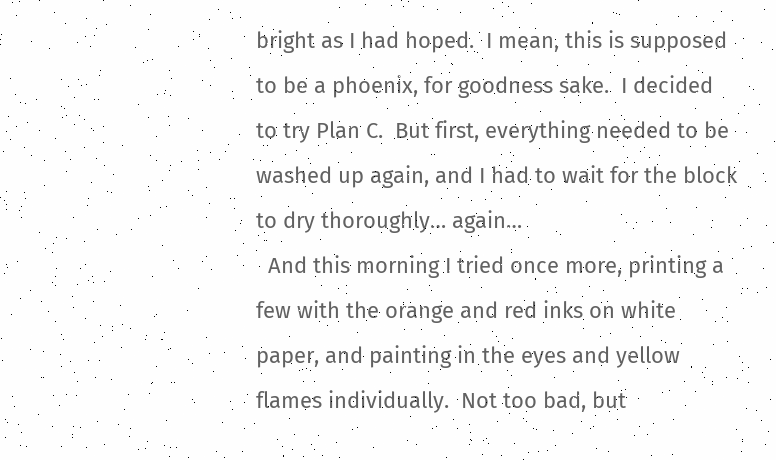bright as I had hoped.  I mean, this is supposed to be a phoenix, for goodness sake.  I decided to try Plan C.  But first, everything needed to be washed up again, and I had to wait for the block to dry thoroughly… again…
  And this morning I tried once more, printing a few with the orange and red inks on white paper, and painting in the eyes and yellow flames individually.  Not too bad, but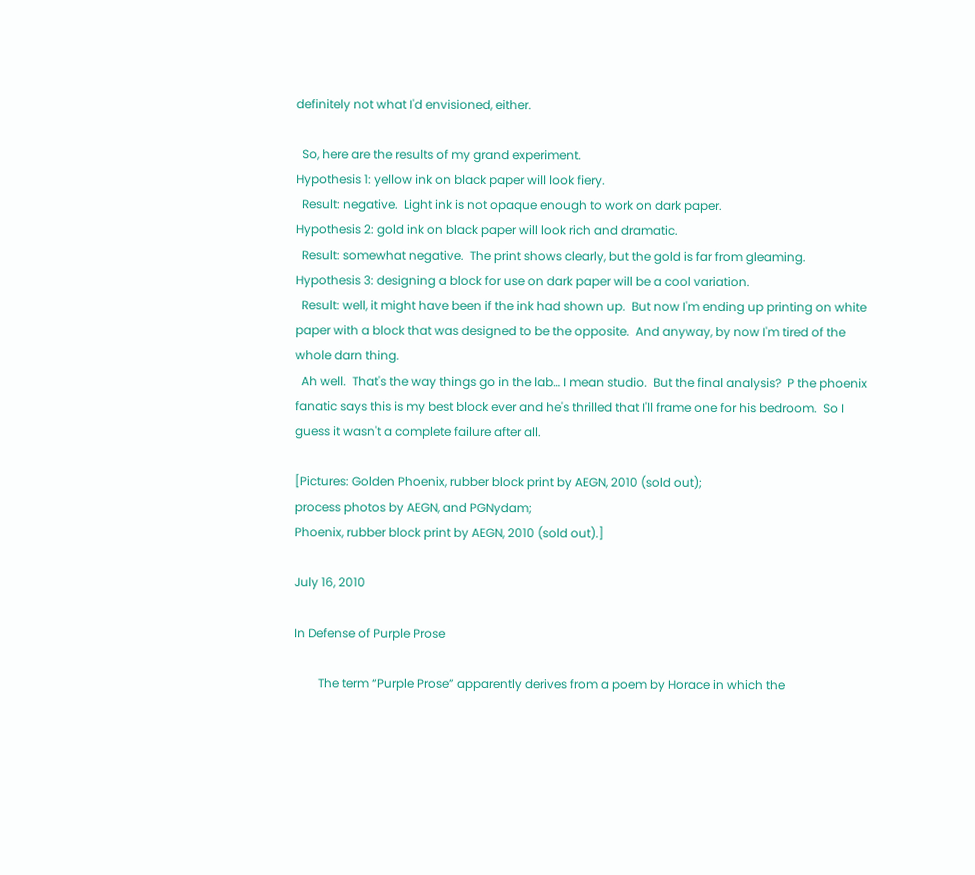definitely not what I'd envisioned, either.

  So, here are the results of my grand experiment.
Hypothesis 1: yellow ink on black paper will look fiery.
  Result: negative.  Light ink is not opaque enough to work on dark paper.
Hypothesis 2: gold ink on black paper will look rich and dramatic.
  Result: somewhat negative.  The print shows clearly, but the gold is far from gleaming.
Hypothesis 3: designing a block for use on dark paper will be a cool variation.
  Result: well, it might have been if the ink had shown up.  But now I'm ending up printing on white paper with a block that was designed to be the opposite.  And anyway, by now I'm tired of the whole darn thing.
  Ah well.  That's the way things go in the lab… I mean studio.  But the final analysis?  P the phoenix fanatic says this is my best block ever and he's thrilled that I'll frame one for his bedroom.  So I guess it wasn't a complete failure after all.

[Pictures: Golden Phoenix, rubber block print by AEGN, 2010 (sold out);
process photos by AEGN, and PGNydam;
Phoenix, rubber block print by AEGN, 2010 (sold out).]

July 16, 2010

In Defense of Purple Prose

        The term “Purple Prose” apparently derives from a poem by Horace in which the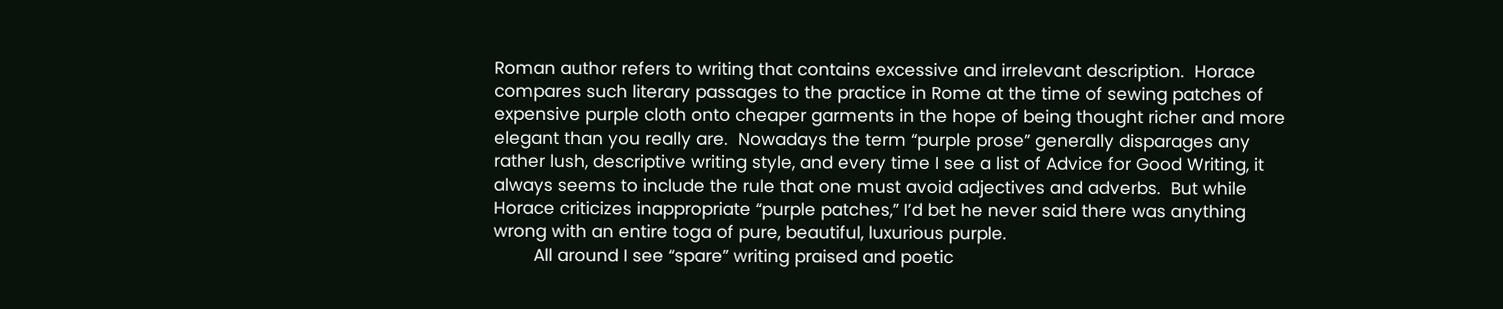Roman author refers to writing that contains excessive and irrelevant description.  Horace compares such literary passages to the practice in Rome at the time of sewing patches of expensive purple cloth onto cheaper garments in the hope of being thought richer and more elegant than you really are.  Nowadays the term “purple prose” generally disparages any rather lush, descriptive writing style, and every time I see a list of Advice for Good Writing, it always seems to include the rule that one must avoid adjectives and adverbs.  But while Horace criticizes inappropriate “purple patches,” I’d bet he never said there was anything wrong with an entire toga of pure, beautiful, luxurious purple.
        All around I see “spare” writing praised and poetic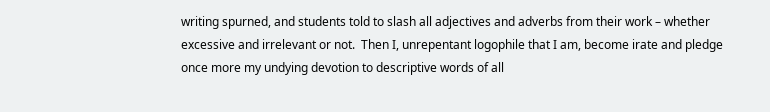writing spurned, and students told to slash all adjectives and adverbs from their work – whether excessive and irrelevant or not.  Then I, unrepentant logophile that I am, become irate and pledge once more my undying devotion to descriptive words of all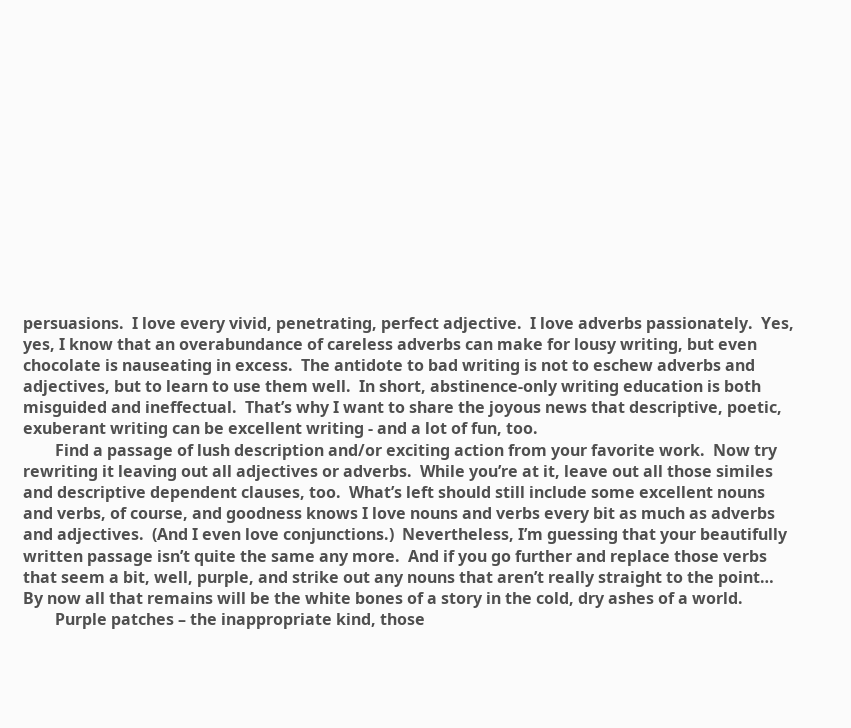persuasions.  I love every vivid, penetrating, perfect adjective.  I love adverbs passionately.  Yes, yes, I know that an overabundance of careless adverbs can make for lousy writing, but even chocolate is nauseating in excess.  The antidote to bad writing is not to eschew adverbs and adjectives, but to learn to use them well.  In short, abstinence-only writing education is both misguided and ineffectual.  That’s why I want to share the joyous news that descriptive, poetic, exuberant writing can be excellent writing - and a lot of fun, too.
        Find a passage of lush description and/or exciting action from your favorite work.  Now try rewriting it leaving out all adjectives or adverbs.  While you’re at it, leave out all those similes and descriptive dependent clauses, too.  What’s left should still include some excellent nouns and verbs, of course, and goodness knows I love nouns and verbs every bit as much as adverbs and adjectives.  (And I even love conjunctions.)  Nevertheless, I’m guessing that your beautifully written passage isn’t quite the same any more.  And if you go further and replace those verbs that seem a bit, well, purple, and strike out any nouns that aren’t really straight to the point… By now all that remains will be the white bones of a story in the cold, dry ashes of a world.
        Purple patches – the inappropriate kind, those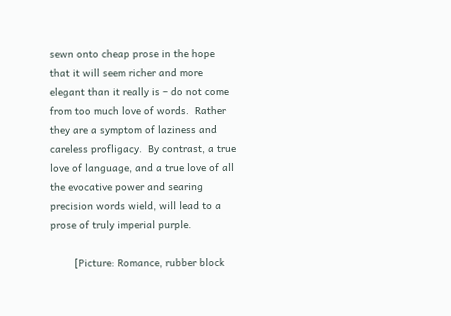sewn onto cheap prose in the hope that it will seem richer and more elegant than it really is – do not come from too much love of words.  Rather they are a symptom of laziness and careless profligacy.  By contrast, a true love of language, and a true love of all the evocative power and searing precision words wield, will lead to a prose of truly imperial purple.

        [Picture: Romance, rubber block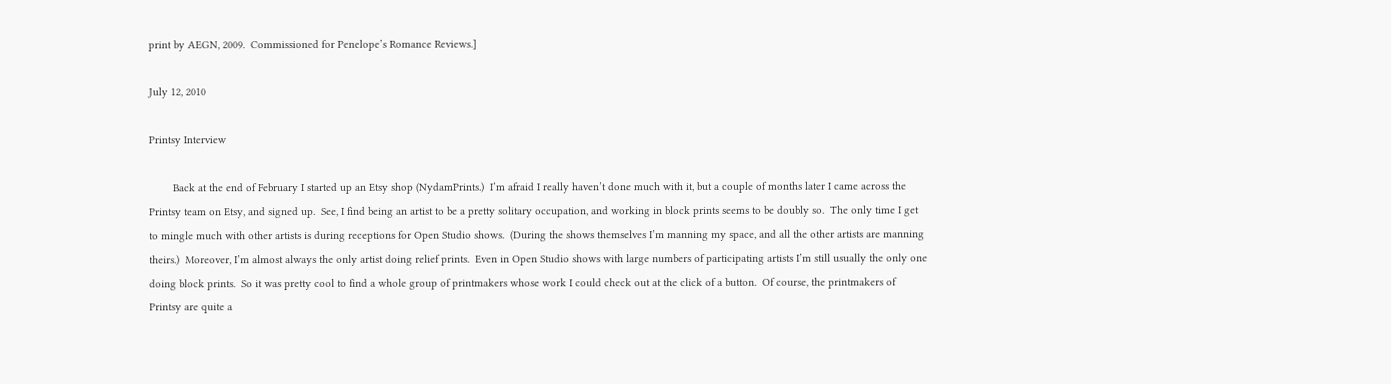print by AEGN, 2009.  Commissioned for Penelope’s Romance Reviews.]

July 12, 2010

Printsy Interview

        Back at the end of February I started up an Etsy shop (NydamPrints.)  I’m afraid I really haven’t done much with it, but a couple of months later I came across the Printsy team on Etsy, and signed up.  See, I find being an artist to be a pretty solitary occupation, and working in block prints seems to be doubly so.  The only time I get to mingle much with other artists is during receptions for Open Studio shows.  (During the shows themselves I’m manning my space, and all the other artists are manning theirs.)  Moreover, I’m almost always the only artist doing relief prints.  Even in Open Studio shows with large numbers of participating artists I’m still usually the only one doing block prints.  So it was pretty cool to find a whole group of printmakers whose work I could check out at the click of a button.  Of course, the printmakers of Printsy are quite a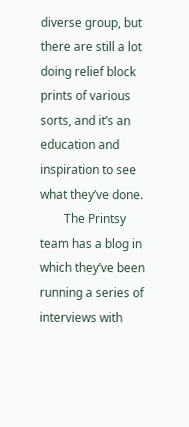diverse group, but there are still a lot doing relief block prints of various sorts, and it’s an education and inspiration to see what they’ve done.
        The Printsy team has a blog in which they’ve been running a series of interviews with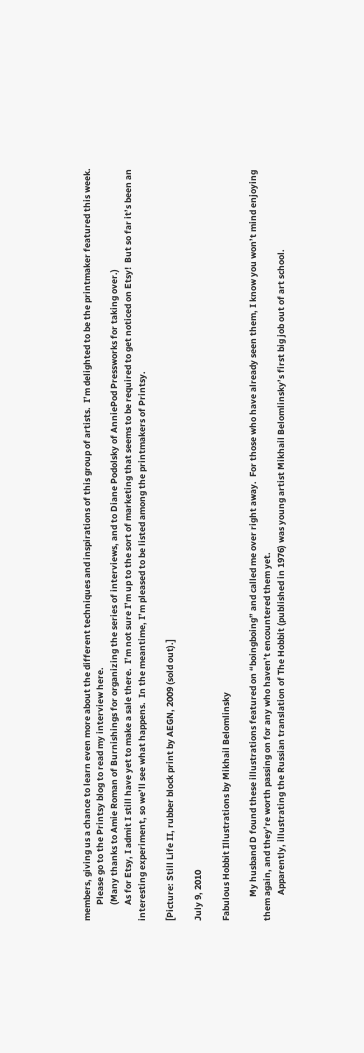members, giving us a chance to learn even more about the different techniques and inspirations of this group of artists.  I’m delighted to be the printmaker featured this week.
        Please go to the Printsy blog to read my interview here.
        (Many thanks to Amie Roman of Burnishings for organizing the series of interviews, and to Diane Podolsky of AnniePod Pressworks for taking over.)
        As for Etsy, I admit I still have yet to make a sale there.  I’m not sure I’m up to the sort of marketing that seems to be required to get noticed on Etsy!  But so far it’s been an interesting experiment, so we’ll see what happens.  In the meantime, I’m pleased to be listed among the printmakers of Printsy.

[Picture: Still Life II, rubber block print by AEGN, 2009 (sold out).]

July 9, 2010

Fabulous Hobbit Illustrations by Mikhail Belomlinsky

            My husband D found these illustrations featured on “boingboing” and called me over right away.  For those who have already seen them, I know you won’t mind enjoying them again, and they’re worth passing on for any who haven’t encountered them yet.
             Apparently, illustrating the Russian translation of The Hobbit (published in 1976) was young artist Mikhail Belomlinsky’s first big job out of art school.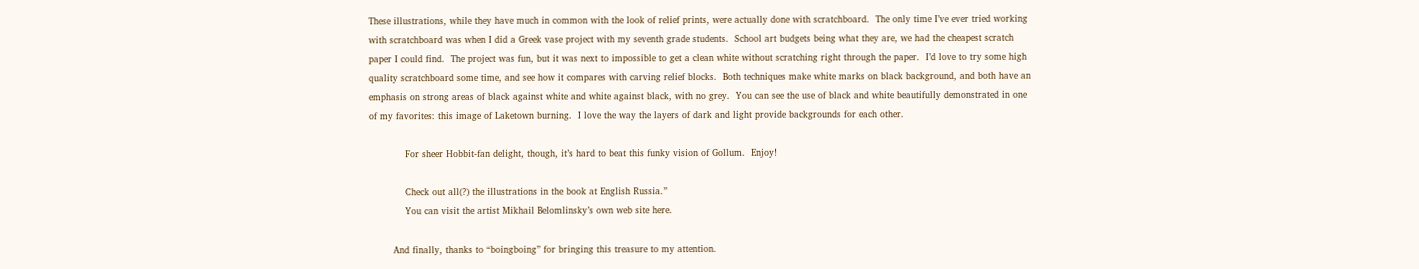These illustrations, while they have much in common with the look of relief prints, were actually done with scratchboard.  The only time I’ve ever tried working with scratchboard was when I did a Greek vase project with my seventh grade students.  School art budgets being what they are, we had the cheapest scratch paper I could find.  The project was fun, but it was next to impossible to get a clean white without scratching right through the paper.  I’d love to try some high quality scratchboard some time, and see how it compares with carving relief blocks.  Both techniques make white marks on black background, and both have an emphasis on strong areas of black against white and white against black, with no grey.  You can see the use of black and white beautifully demonstrated in one of my favorites: this image of Laketown burning.  I love the way the layers of dark and light provide backgrounds for each other.

            For sheer Hobbit-fan delight, though, it’s hard to beat this funky vision of Gollum.  Enjoy!

            Check out all(?) the illustrations in the book at English Russia.”
            You can visit the artist Mikhail Belomlinsky’s own web site here.

        And finally, thanks to “boingboing” for bringing this treasure to my attention.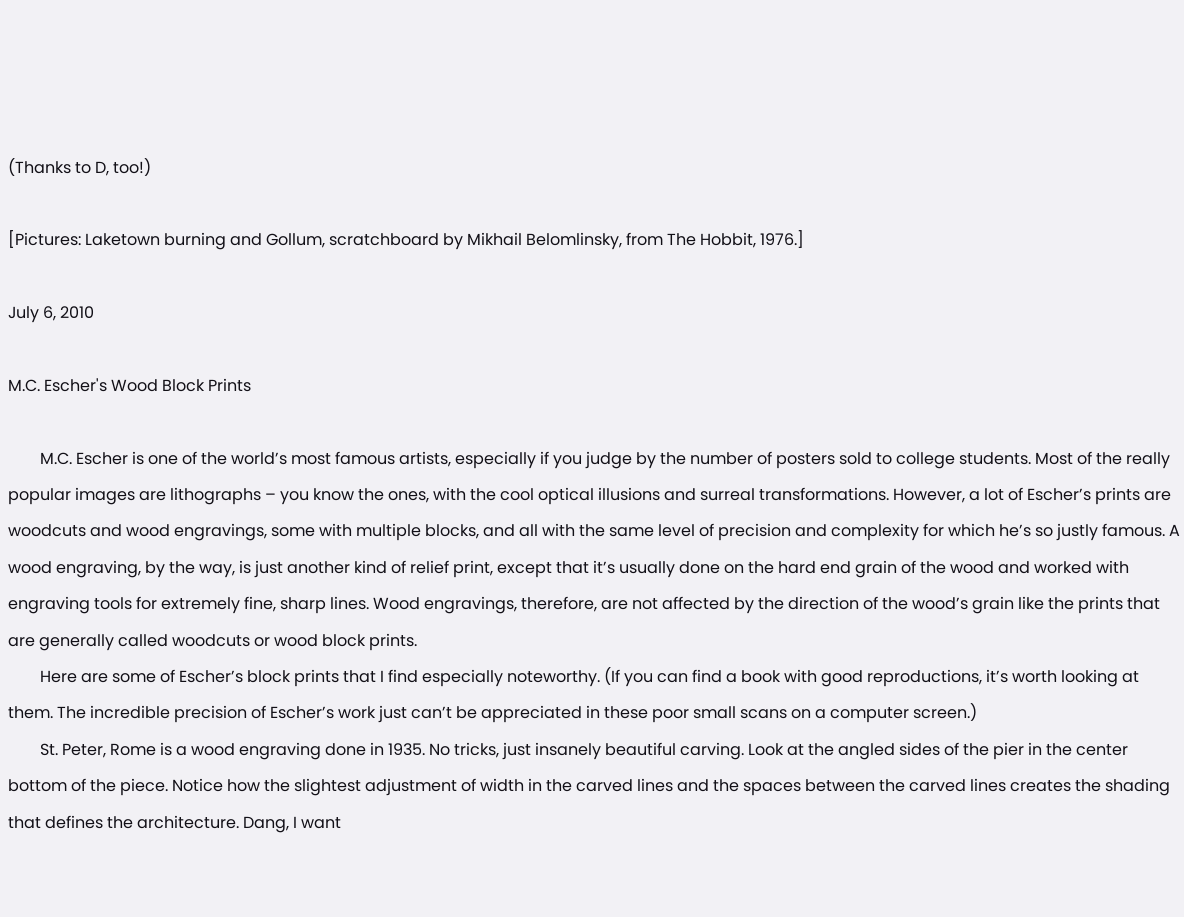(Thanks to D, too!)

[Pictures: Laketown burning and Gollum, scratchboard by Mikhail Belomlinsky, from The Hobbit, 1976.]

July 6, 2010

M.C. Escher's Wood Block Prints

        M.C. Escher is one of the world’s most famous artists, especially if you judge by the number of posters sold to college students. Most of the really popular images are lithographs – you know the ones, with the cool optical illusions and surreal transformations. However, a lot of Escher’s prints are woodcuts and wood engravings, some with multiple blocks, and all with the same level of precision and complexity for which he’s so justly famous. A wood engraving, by the way, is just another kind of relief print, except that it’s usually done on the hard end grain of the wood and worked with engraving tools for extremely fine, sharp lines. Wood engravings, therefore, are not affected by the direction of the wood’s grain like the prints that are generally called woodcuts or wood block prints.
        Here are some of Escher’s block prints that I find especially noteworthy. (If you can find a book with good reproductions, it’s worth looking at them. The incredible precision of Escher’s work just can’t be appreciated in these poor small scans on a computer screen.)
        St. Peter, Rome is a wood engraving done in 1935. No tricks, just insanely beautiful carving. Look at the angled sides of the pier in the center bottom of the piece. Notice how the slightest adjustment of width in the carved lines and the spaces between the carved lines creates the shading that defines the architecture. Dang, I want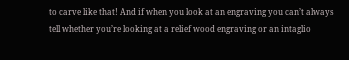to carve like that! And if when you look at an engraving you can’t always tell whether you’re looking at a relief wood engraving or an intaglio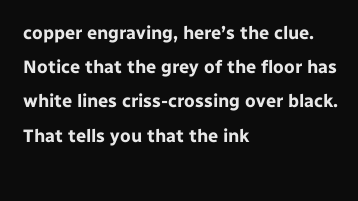copper engraving, here’s the clue. Notice that the grey of the floor has white lines criss-crossing over black. That tells you that the ink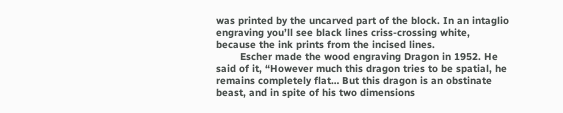was printed by the uncarved part of the block. In an intaglio engraving you’ll see black lines criss-crossing white, because the ink prints from the incised lines.
        Escher made the wood engraving Dragon in 1952. He said of it, “However much this dragon tries to be spatial, he remains completely flat… But this dragon is an obstinate beast, and in spite of his two dimensions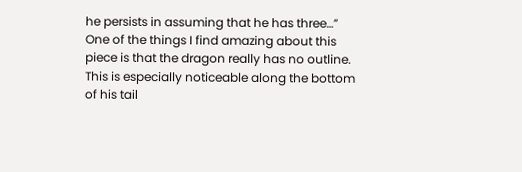he persists in assuming that he has three…” One of the things I find amazing about this piece is that the dragon really has no outline. This is especially noticeable along the bottom of his tail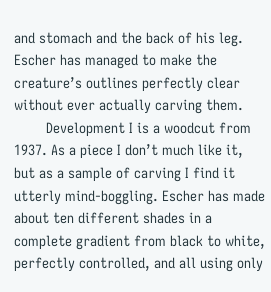and stomach and the back of his leg. Escher has managed to make the creature’s outlines perfectly clear without ever actually carving them.
        Development I is a woodcut from 1937. As a piece I don’t much like it, but as a sample of carving I find it utterly mind-boggling. Escher has made about ten different shades in a complete gradient from black to white, perfectly controlled, and all using only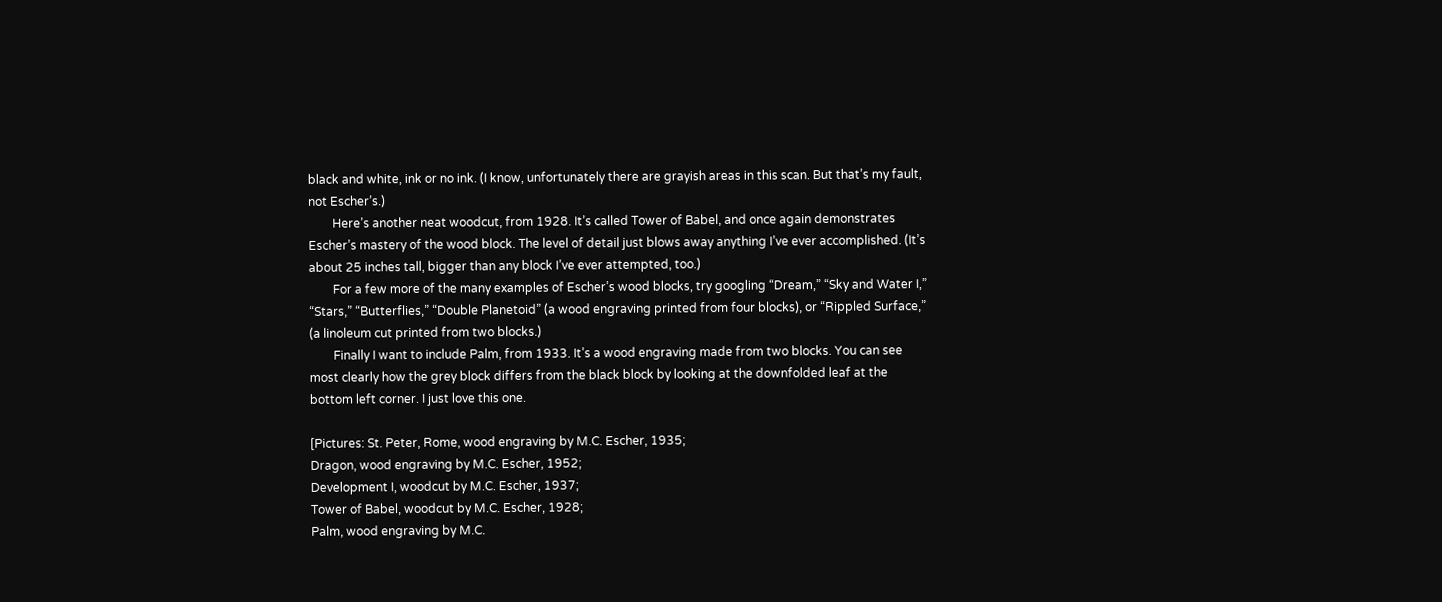black and white, ink or no ink. (I know, unfortunately there are grayish areas in this scan. But that’s my fault, not Escher’s.)
        Here’s another neat woodcut, from 1928. It’s called Tower of Babel, and once again demonstrates Escher’s mastery of the wood block. The level of detail just blows away anything I’ve ever accomplished. (It’s about 25 inches tall, bigger than any block I’ve ever attempted, too.)
        For a few more of the many examples of Escher’s wood blocks, try googling “Dream,” “Sky and Water I,” “Stars,” “Butterflies,” “Double Planetoid” (a wood engraving printed from four blocks), or “Rippled Surface,” (a linoleum cut printed from two blocks.)
        Finally I want to include Palm, from 1933. It’s a wood engraving made from two blocks. You can see most clearly how the grey block differs from the black block by looking at the downfolded leaf at the bottom left corner. I just love this one.

[Pictures: St. Peter, Rome, wood engraving by M.C. Escher, 1935;
Dragon, wood engraving by M.C. Escher, 1952;
Development I, woodcut by M.C. Escher, 1937;
Tower of Babel, woodcut by M.C. Escher, 1928;
Palm, wood engraving by M.C.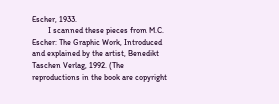Escher, 1933.
        I scanned these pieces from M.C. Escher: The Graphic Work, Introduced and explained by the artist, Benedikt Taschen Verlag, 1992. (The reproductions in the book are copyright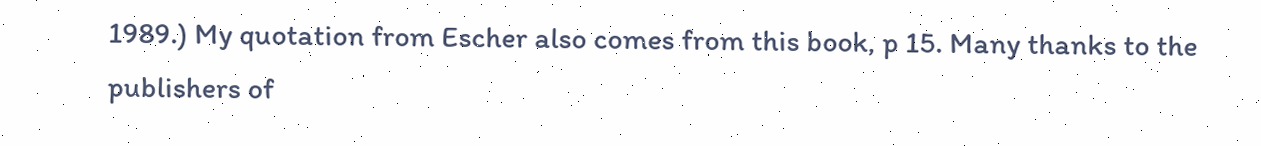1989.) My quotation from Escher also comes from this book, p 15. Many thanks to the publishers of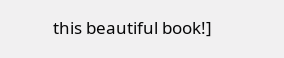this beautiful book!]